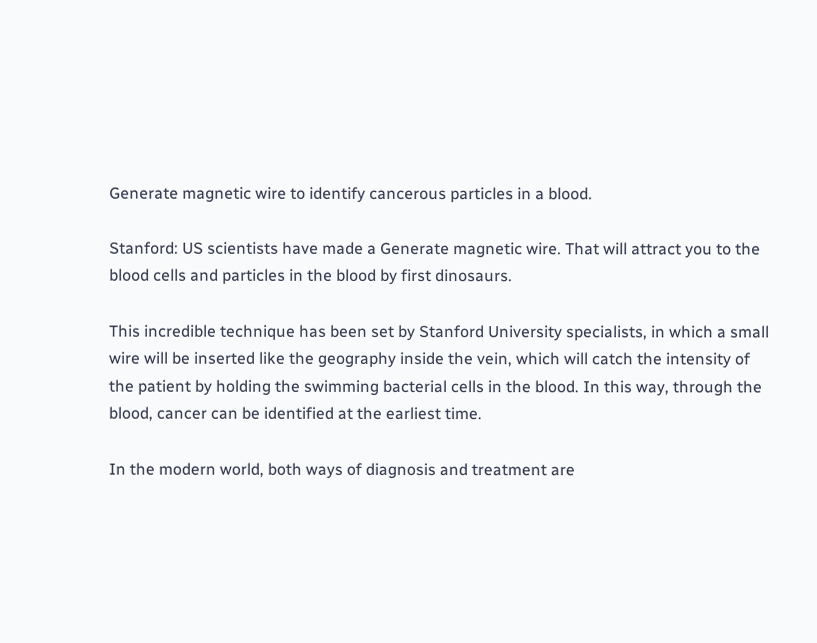Generate magnetic wire to identify cancerous particles in a blood.

Stanford: US scientists have made a Generate magnetic wire. That will attract you to the blood cells and particles in the blood by first dinosaurs.

This incredible technique has been set by Stanford University specialists, in which a small wire will be inserted like the geography inside the vein, which will catch the intensity of the patient by holding the swimming bacterial cells in the blood. In this way, through the blood, cancer can be identified at the earliest time.

In the modern world, both ways of diagnosis and treatment are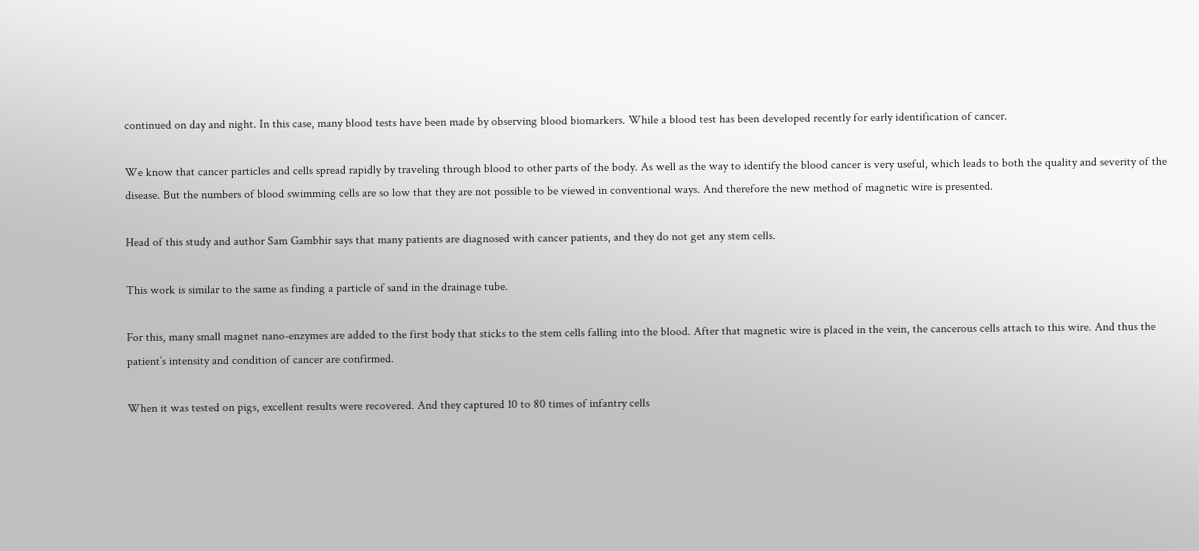continued on day and night. In this case, many blood tests have been made by observing blood biomarkers. While a blood test has been developed recently for early identification of cancer.

We know that cancer particles and cells spread rapidly by traveling through blood to other parts of the body. As well as the way to identify the blood cancer is very useful, which leads to both the quality and severity of the disease. But the numbers of blood swimming cells are so low that they are not possible to be viewed in conventional ways. And therefore the new method of magnetic wire is presented.

Head of this study and author Sam Gambhir says that many patients are diagnosed with cancer patients, and they do not get any stem cells.

This work is similar to the same as finding a particle of sand in the drainage tube.

For this, many small magnet nano-enzymes are added to the first body that sticks to the stem cells falling into the blood. After that magnetic wire is placed in the vein, the cancerous cells attach to this wire. And thus the patient’s intensity and condition of cancer are confirmed.

When it was tested on pigs, excellent results were recovered. And they captured 10 to 80 times of infantry cells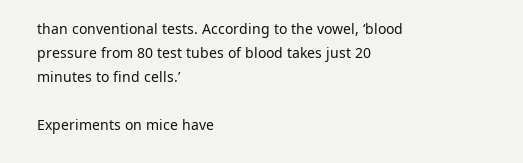than conventional tests. According to the vowel, ‘blood pressure from 80 test tubes of blood takes just 20 minutes to find cells.’

Experiments on mice have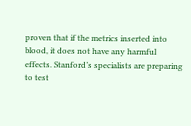proven that if the metrics inserted into blood, it does not have any harmful effects. Stanford’s specialists are preparing to test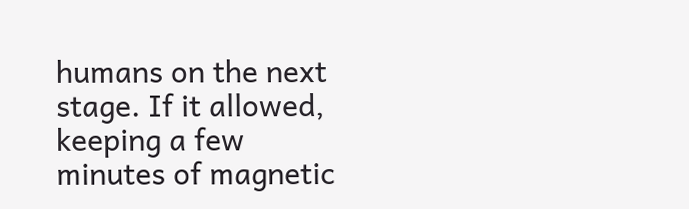humans on the next stage. If it allowed, keeping a few minutes of magnetic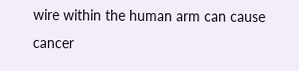wire within the human arm can cause cancer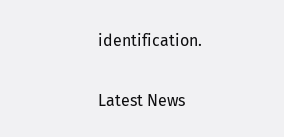identification.

Latest News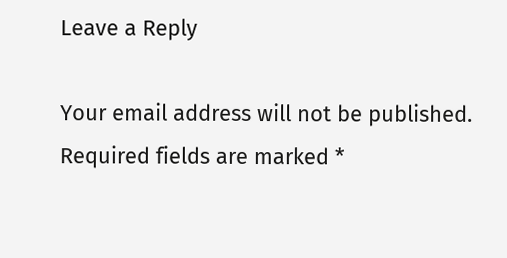Leave a Reply

Your email address will not be published. Required fields are marked *